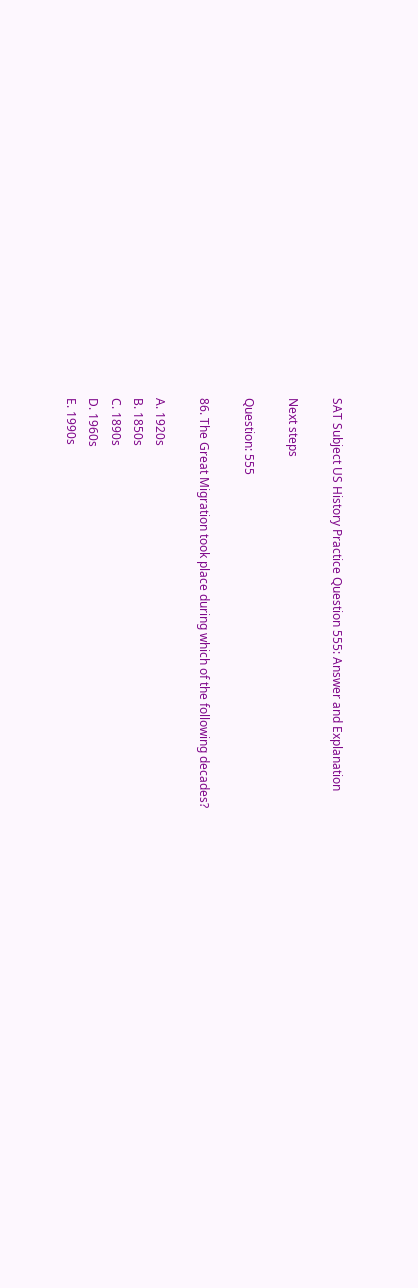SAT Subject US History Practice Question 555: Answer and Explanation

Next steps

Question: 555

86. The Great Migration took place during which of the following decades?

A. 1920s
B. 1850s
C. 1890s
D. 1960s
E. 1990s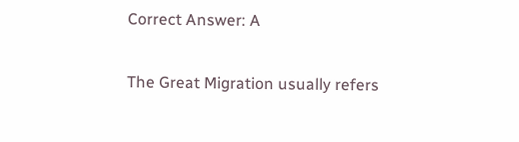Correct Answer: A


The Great Migration usually refers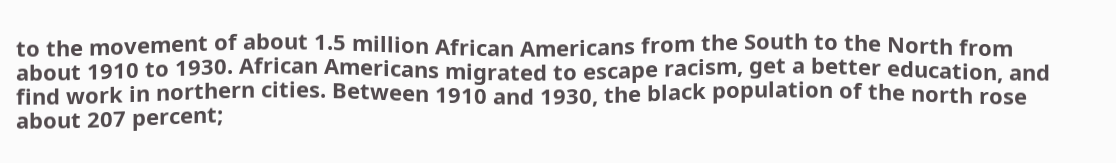to the movement of about 1.5 million African Americans from the South to the North from about 1910 to 1930. African Americans migrated to escape racism, get a better education, and find work in northern cities. Between 1910 and 1930, the black population of the north rose about 207 percent;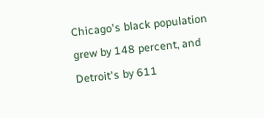Chicago's black population grew by 148 percent, and Detroit's by 611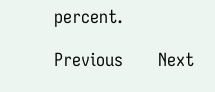percent.

Previous       Next